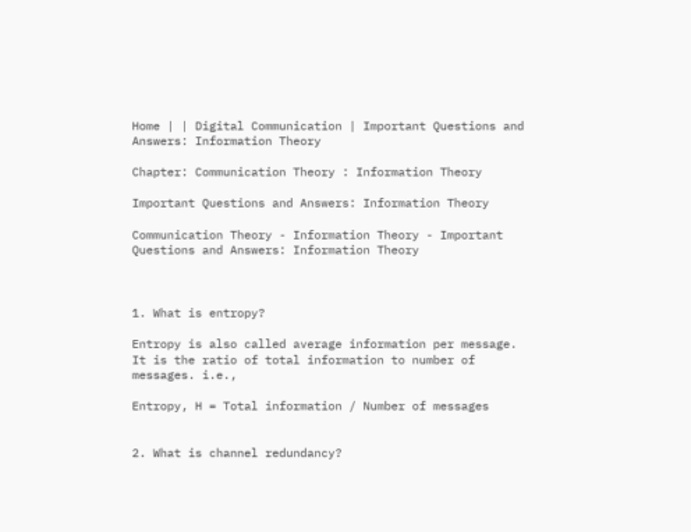Home | | Digital Communication | Important Questions and Answers: Information Theory

Chapter: Communication Theory : Information Theory

Important Questions and Answers: Information Theory

Communication Theory - Information Theory - Important Questions and Answers: Information Theory



1. What is entropy?

Entropy is also called average information per message. It is the ratio of total information to number of messages. i.e.,

Entropy, H = Total information / Number of messages


2. What is channel redundancy?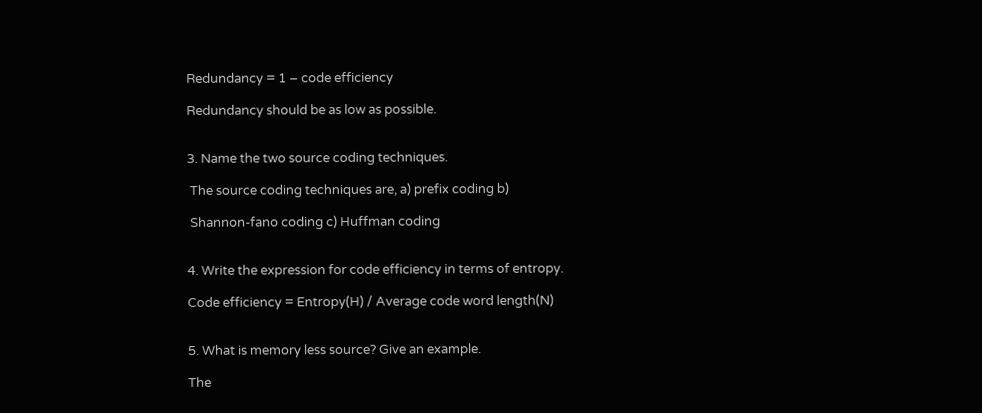Redundancy = 1 – code efficiency

Redundancy should be as low as possible.


3. Name the two source coding techniques.

 The source coding techniques are, a) prefix coding b)

 Shannon-fano coding c) Huffman coding


4. Write the expression for code efficiency in terms of entropy.

Code efficiency = Entropy(H) / Average code word length(N)


5. What is memory less source? Give an example.

The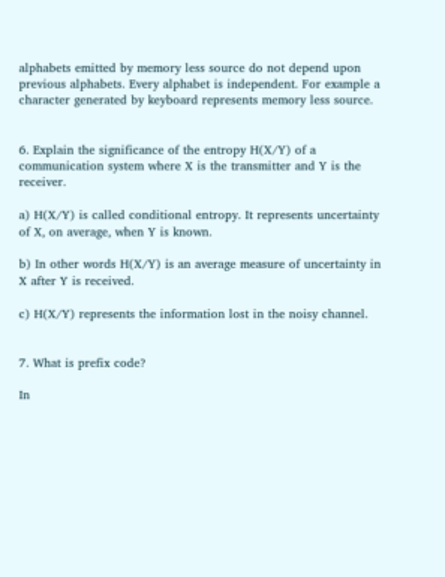alphabets emitted by memory less source do not depend upon previous alphabets. Every alphabet is independent. For example a character generated by keyboard represents memory less source.


6. Explain the significance of the entropy H(X/Y) of a communication system where X is the transmitter and Y is the receiver.

a) H(X/Y) is called conditional entropy. It represents uncertainty of X, on average, when Y is known.

b) In other words H(X/Y) is an average measure of uncertainty in X after Y is received.

c) H(X/Y) represents the information lost in the noisy channel.


7. What is prefix code?

In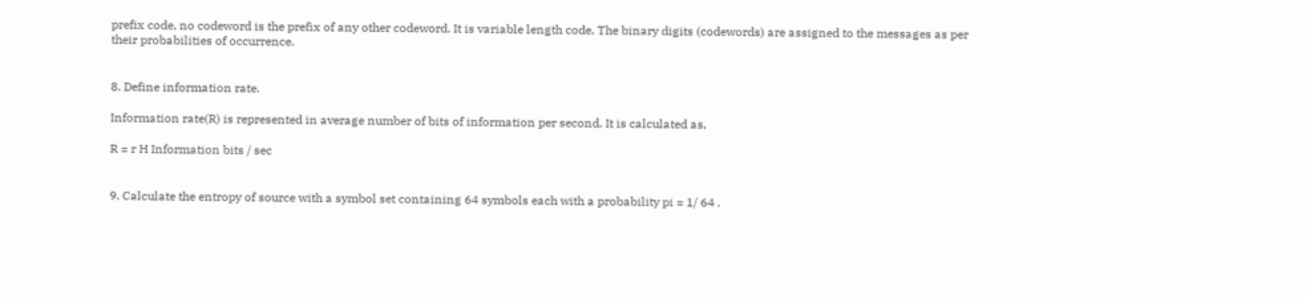prefix code, no codeword is the prefix of any other codeword. It is variable length code. The binary digits (codewords) are assigned to the messages as per their probabilities of occurrence.


8. Define information rate.

Information rate(R) is represented in average number of bits of information per second. It is calculated as,

R = r H Information bits / sec


9. Calculate the entropy of source with a symbol set containing 64 symbols each with a probability pi = 1/ 64 .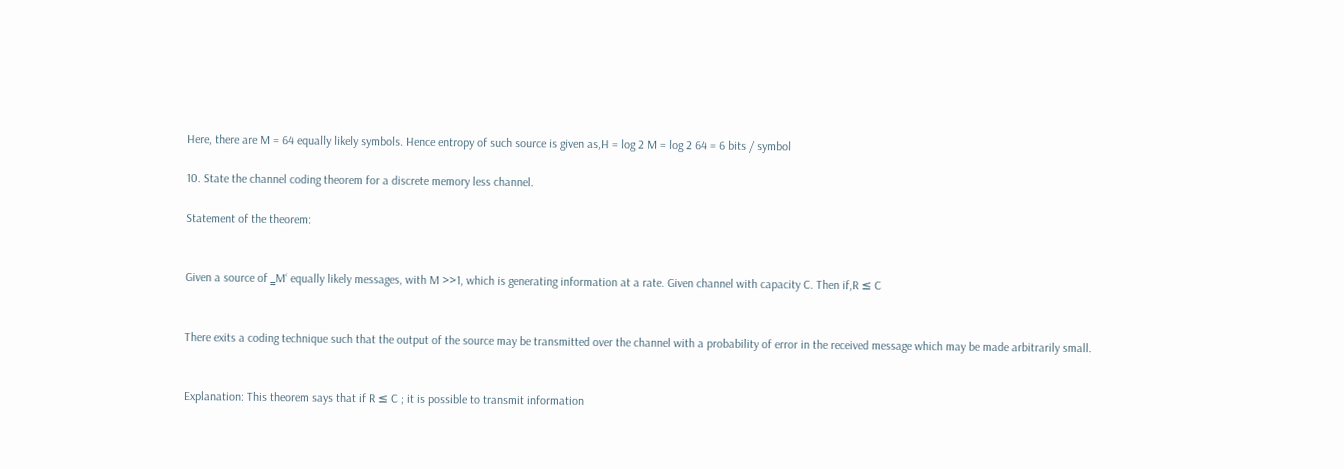Here, there are M = 64 equally likely symbols. Hence entropy of such source is given as,H = log 2 M = log 2 64 = 6 bits / symbol

10. State the channel coding theorem for a discrete memory less channel.

Statement of the theorem:


Given a source of ‗M‘ equally likely messages, with M >>1, which is generating information at a rate. Given channel with capacity C. Then if,R ≤ C


There exits a coding technique such that the output of the source may be transmitted over the channel with a probability of error in the received message which may be made arbitrarily small.


Explanation: This theorem says that if R ≤ C ; it is possible to transmit information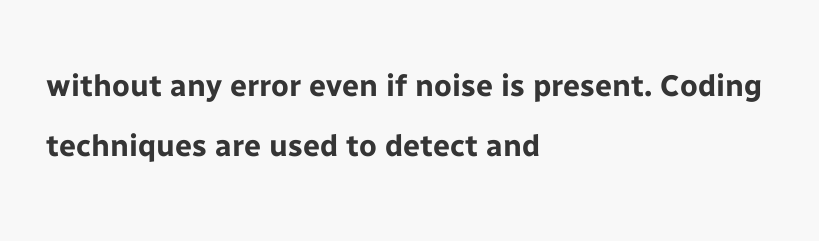without any error even if noise is present. Coding techniques are used to detect and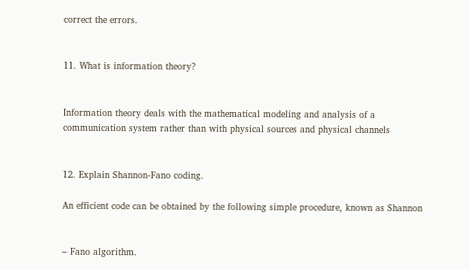correct the errors.


11. What is information theory?


Information theory deals with the mathematical modeling and analysis of a communication system rather than with physical sources and physical channels


12. Explain Shannon-Fano coding.

An efficient code can be obtained by the following simple procedure, known as Shannon


– Fano algorithm.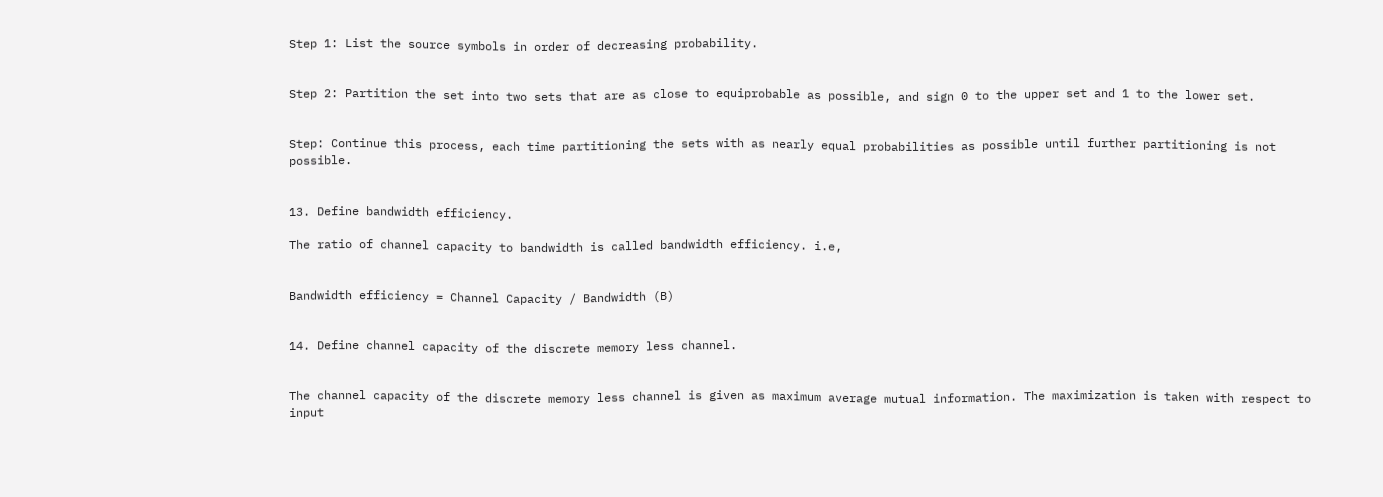Step 1: List the source symbols in order of decreasing probability.


Step 2: Partition the set into two sets that are as close to equiprobable as possible, and sign 0 to the upper set and 1 to the lower set.


Step: Continue this process, each time partitioning the sets with as nearly equal probabilities as possible until further partitioning is not possible.


13. Define bandwidth efficiency.

The ratio of channel capacity to bandwidth is called bandwidth efficiency. i.e,


Bandwidth efficiency = Channel Capacity / Bandwidth (B)


14. Define channel capacity of the discrete memory less channel.


The channel capacity of the discrete memory less channel is given as maximum average mutual information. The maximization is taken with respect to input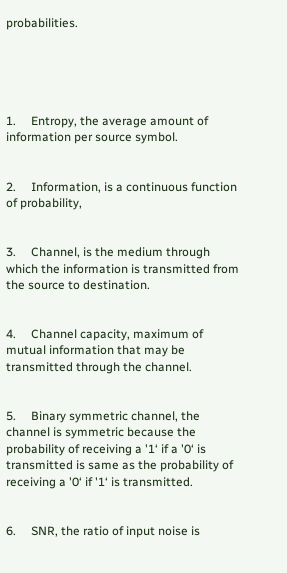probabilities.





1.     Entropy, the average amount of information per source symbol.


2.     Information, is a continuous function of probability,


3.     Channel, is the medium through which the information is transmitted from the source to destination.


4.     Channel capacity, maximum of mutual information that may be transmitted through the channel.


5.     Binary symmetric channel, the channel is symmetric because the probability of receiving a '1‘ if a '0‘ is transmitted is same as the probability of receiving a '0‘ if '1‘ is transmitted.


6.     SNR, the ratio of input noise is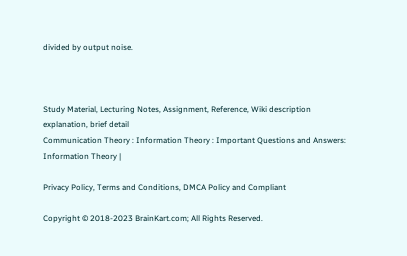divided by output noise.



Study Material, Lecturing Notes, Assignment, Reference, Wiki description explanation, brief detail
Communication Theory : Information Theory : Important Questions and Answers: Information Theory |

Privacy Policy, Terms and Conditions, DMCA Policy and Compliant

Copyright © 2018-2023 BrainKart.com; All Rights Reserved.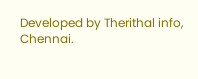Developed by Therithal info, Chennai.